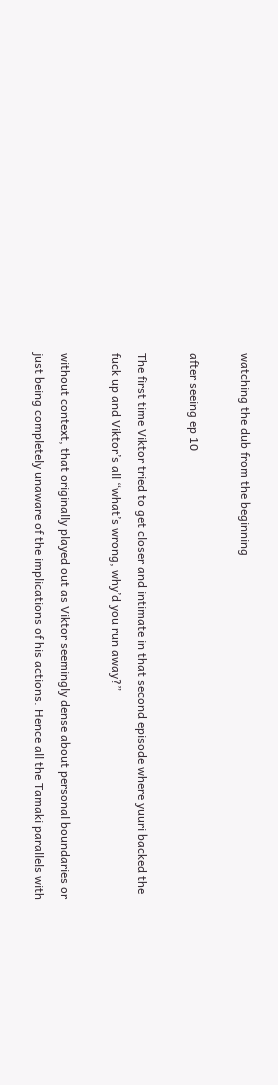watching the dub from the beginning

after seeing ep 10

The first time Viktor tried to get closer and intimate in that second episode where yuuri backed the fuck up and Viktor’s all “what’s wrong, why’d you run away?”

without context, that originally played out as Viktor seemingly dense about personal boundaries or just being completely unaware of the implications of his actions. Hence all the Tamaki parallels with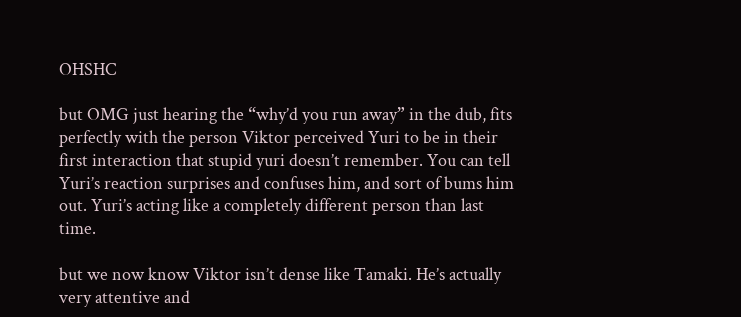OHSHC

but OMG just hearing the “why’d you run away” in the dub, fits perfectly with the person Viktor perceived Yuri to be in their first interaction that stupid yuri doesn’t remember. You can tell Yuri’s reaction surprises and confuses him, and sort of bums him out. Yuri’s acting like a completely different person than last time.

but we now know Viktor isn’t dense like Tamaki. He’s actually very attentive and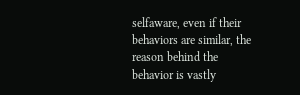selfaware, even if their behaviors are similar, the reason behind the behavior is vastly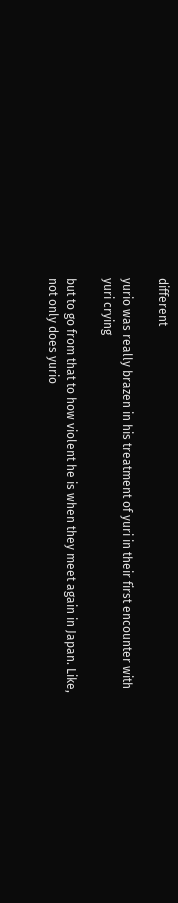different

yurio was really brazen in his treatment of yuri in their first encounter with yuri crying

but to go from that to how violent he is when they meet again in Japan. Like, not only does yurio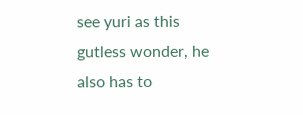see yuri as this gutless wonder, he also has to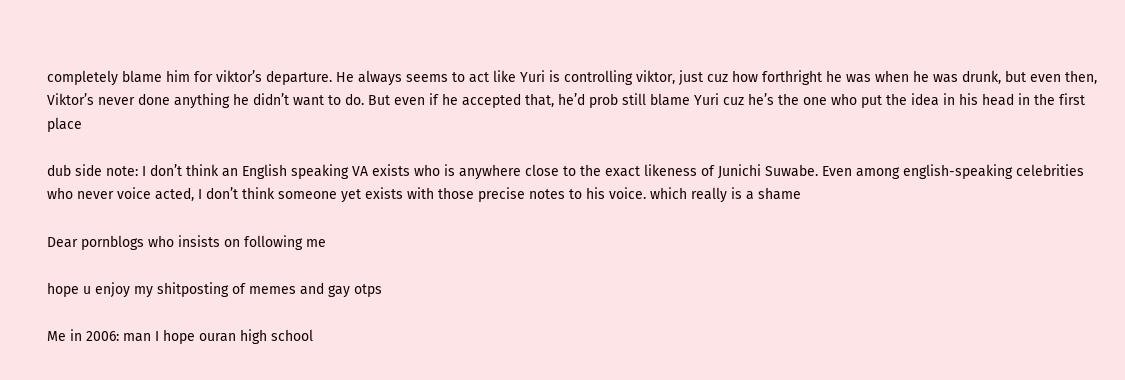completely blame him for viktor’s departure. He always seems to act like Yuri is controlling viktor, just cuz how forthright he was when he was drunk, but even then, Viktor’s never done anything he didn’t want to do. But even if he accepted that, he’d prob still blame Yuri cuz he’s the one who put the idea in his head in the first place

dub side note: I don’t think an English speaking VA exists who is anywhere close to the exact likeness of Junichi Suwabe. Even among english-speaking celebrities who never voice acted, I don’t think someone yet exists with those precise notes to his voice. which really is a shame

Dear pornblogs who insists on following me

hope u enjoy my shitposting of memes and gay otps

Me in 2006: man I hope ouran high school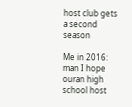host club gets a second season

Me in 2016: man I hope ouran high school host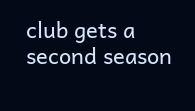club gets a second season